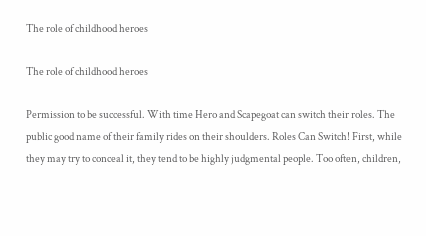The role of childhood heroes

The role of childhood heroes

Permission to be successful. With time Hero and Scapegoat can switch their roles. The public good name of their family rides on their shoulders. Roles Can Switch! First, while they may try to conceal it, they tend to be highly judgmental people. Too often, children,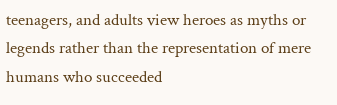teenagers, and adults view heroes as myths or legends rather than the representation of mere humans who succeeded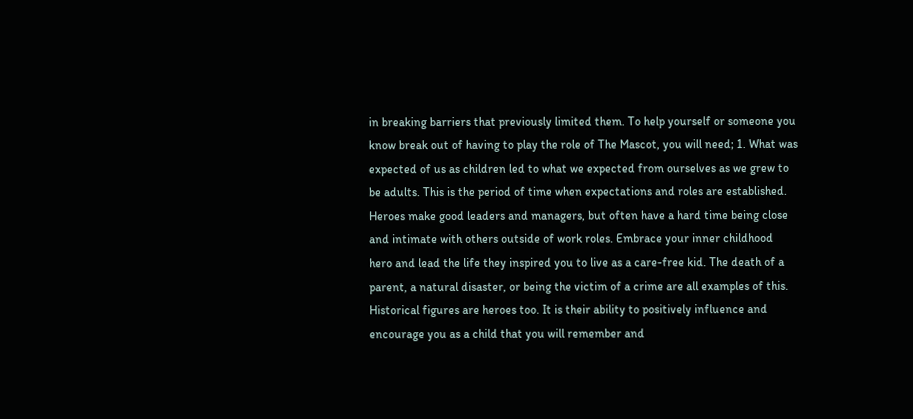in breaking barriers that previously limited them. To help yourself or someone you know break out of having to play the role of The Mascot, you will need; 1. What was expected of us as children led to what we expected from ourselves as we grew to be adults. This is the period of time when expectations and roles are established. Heroes make good leaders and managers, but often have a hard time being close and intimate with others outside of work roles. Embrace your inner childhood hero and lead the life they inspired you to live as a care-free kid. The death of a parent, a natural disaster, or being the victim of a crime are all examples of this. Historical figures are heroes too. It is their ability to positively influence and encourage you as a child that you will remember and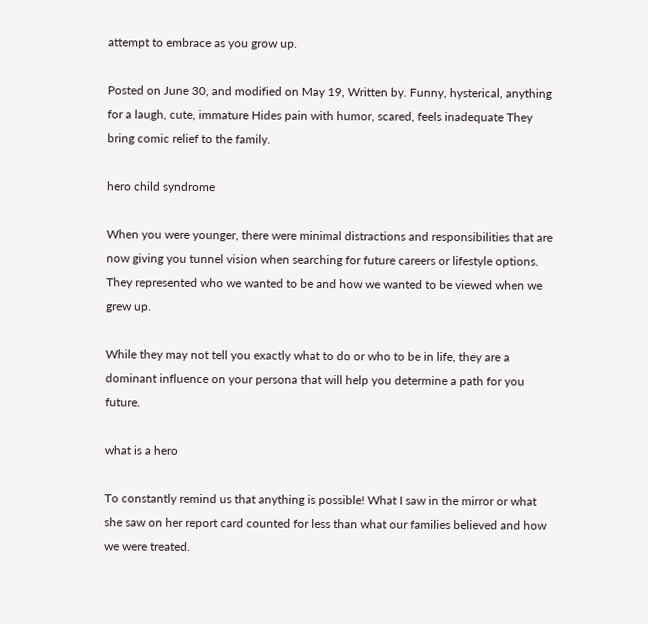attempt to embrace as you grow up.

Posted on June 30, and modified on May 19, Written by. Funny, hysterical, anything for a laugh, cute, immature Hides pain with humor, scared, feels inadequate They bring comic relief to the family.

hero child syndrome

When you were younger, there were minimal distractions and responsibilities that are now giving you tunnel vision when searching for future careers or lifestyle options. They represented who we wanted to be and how we wanted to be viewed when we grew up.

While they may not tell you exactly what to do or who to be in life, they are a dominant influence on your persona that will help you determine a path for you future.

what is a hero

To constantly remind us that anything is possible! What I saw in the mirror or what she saw on her report card counted for less than what our families believed and how we were treated.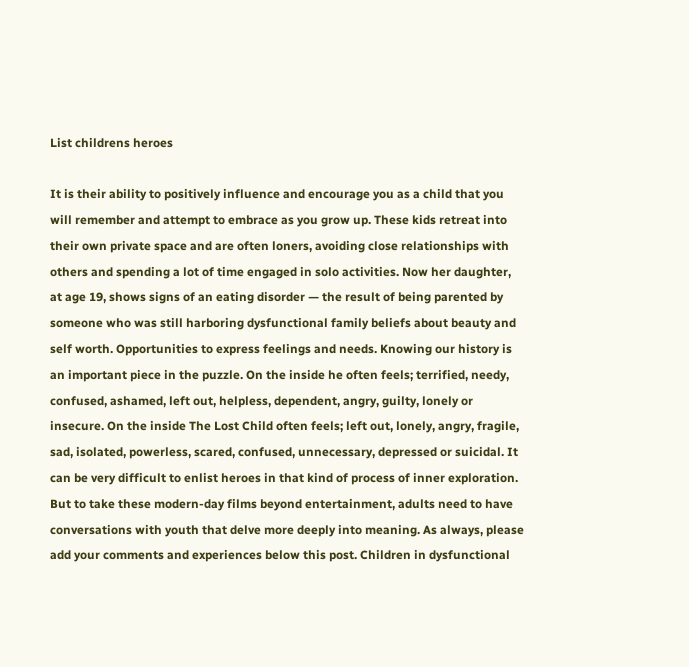List childrens heroes

It is their ability to positively influence and encourage you as a child that you will remember and attempt to embrace as you grow up. These kids retreat into their own private space and are often loners, avoiding close relationships with others and spending a lot of time engaged in solo activities. Now her daughter, at age 19, shows signs of an eating disorder — the result of being parented by someone who was still harboring dysfunctional family beliefs about beauty and self worth. Opportunities to express feelings and needs. Knowing our history is an important piece in the puzzle. On the inside he often feels; terrified, needy, confused, ashamed, left out, helpless, dependent, angry, guilty, lonely or insecure. On the inside The Lost Child often feels; left out, lonely, angry, fragile, sad, isolated, powerless, scared, confused, unnecessary, depressed or suicidal. It can be very difficult to enlist heroes in that kind of process of inner exploration. But to take these modern-day films beyond entertainment, adults need to have conversations with youth that delve more deeply into meaning. As always, please add your comments and experiences below this post. Children in dysfunctional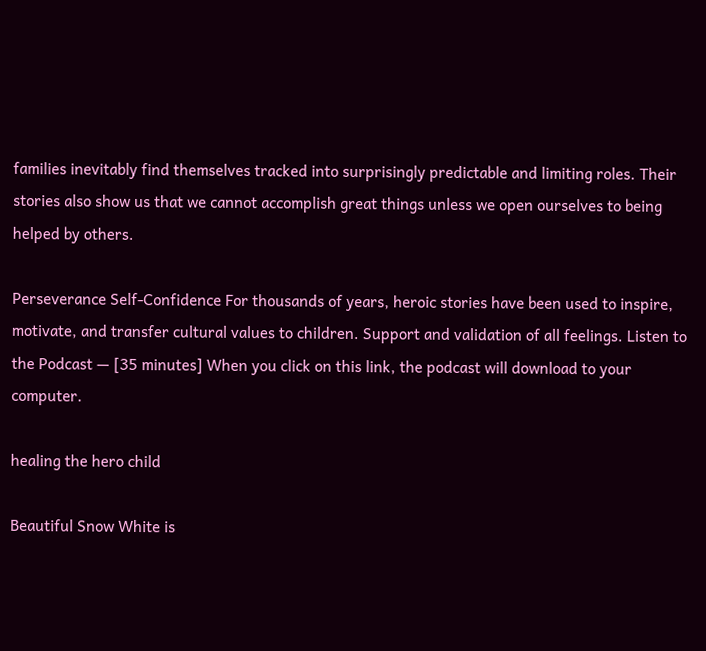families inevitably find themselves tracked into surprisingly predictable and limiting roles. Their stories also show us that we cannot accomplish great things unless we open ourselves to being helped by others.

Perseverance Self-Confidence For thousands of years, heroic stories have been used to inspire, motivate, and transfer cultural values to children. Support and validation of all feelings. Listen to the Podcast — [35 minutes] When you click on this link, the podcast will download to your computer.

healing the hero child

Beautiful Snow White is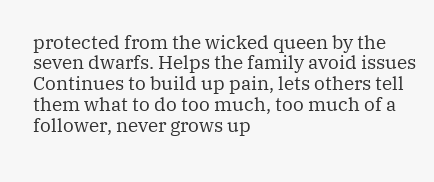protected from the wicked queen by the seven dwarfs. Helps the family avoid issues Continues to build up pain, lets others tell them what to do too much, too much of a follower, never grows up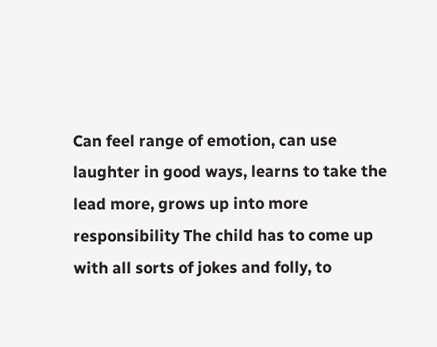Can feel range of emotion, can use laughter in good ways, learns to take the lead more, grows up into more responsibility The child has to come up with all sorts of jokes and folly, to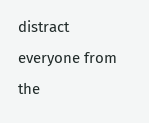distract everyone from the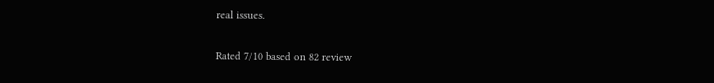real issues.

Rated 7/10 based on 82 review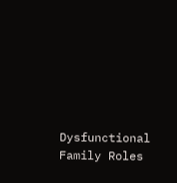Dysfunctional Family Roles